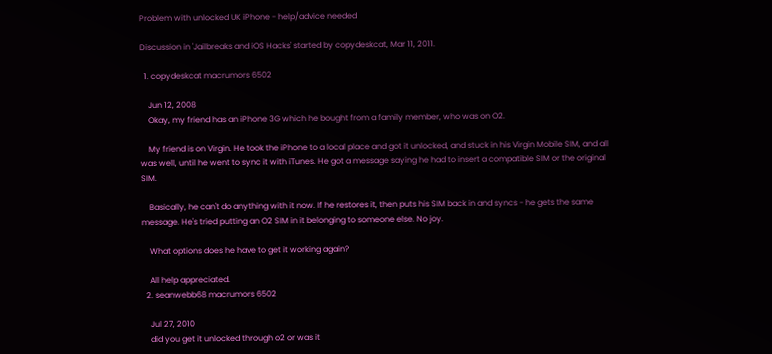Problem with unlocked UK iPhone - help/advice needed

Discussion in 'Jailbreaks and iOS Hacks' started by copydeskcat, Mar 11, 2011.

  1. copydeskcat macrumors 6502

    Jun 12, 2008
    Okay, my friend has an iPhone 3G which he bought from a family member, who was on O2.

    My friend is on Virgin. He took the iPhone to a local place and got it unlocked, and stuck in his Virgin Mobile SIM, and all was well, until he went to sync it with iTunes. He got a message saying he had to insert a compatible SIM or the original SIM.

    Basically, he can't do anything with it now. If he restores it, then puts his SIM back in and syncs - he gets the same message. He's tried putting an O2 SIM in it belonging to someone else. No joy.

    What options does he have to get it working again?

    All help appreciated.
  2. seanwebb68 macrumors 6502

    Jul 27, 2010
    did you get it unlocked through o2 or was it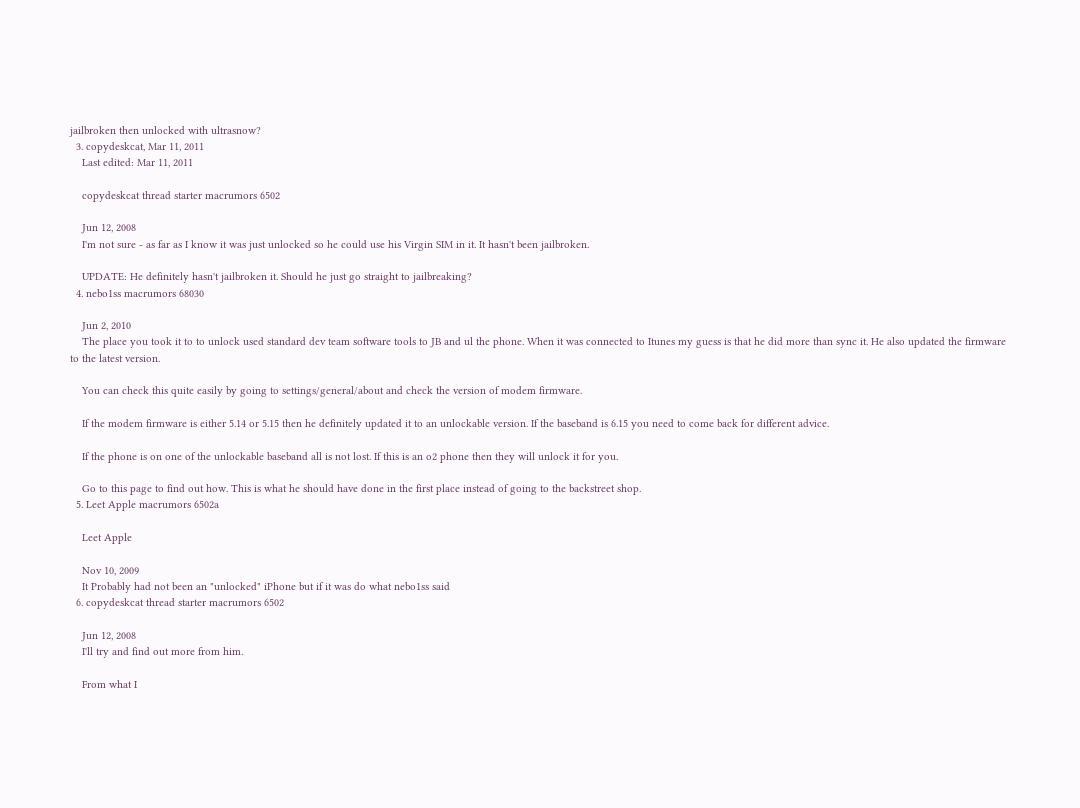jailbroken then unlocked with ultrasnow?
  3. copydeskcat, Mar 11, 2011
    Last edited: Mar 11, 2011

    copydeskcat thread starter macrumors 6502

    Jun 12, 2008
    I'm not sure - as far as I know it was just unlocked so he could use his Virgin SIM in it. It hasn't been jailbroken.

    UPDATE: He definitely hasn't jailbroken it. Should he just go straight to jailbreaking?
  4. nebo1ss macrumors 68030

    Jun 2, 2010
    The place you took it to to unlock used standard dev team software tools to JB and ul the phone. When it was connected to Itunes my guess is that he did more than sync it. He also updated the firmware to the latest version.

    You can check this quite easily by going to settings/general/about and check the version of modem firmware.

    If the modem firmware is either 5.14 or 5.15 then he definitely updated it to an unlockable version. If the baseband is 6.15 you need to come back for different advice.

    If the phone is on one of the unlockable baseband all is not lost. If this is an o2 phone then they will unlock it for you.

    Go to this page to find out how. This is what he should have done in the first place instead of going to the backstreet shop.
  5. Leet Apple macrumors 6502a

    Leet Apple

    Nov 10, 2009
    It Probably had not been an "unlocked" iPhone but if it was do what nebo1ss said
  6. copydeskcat thread starter macrumors 6502

    Jun 12, 2008
    I'll try and find out more from him.

    From what I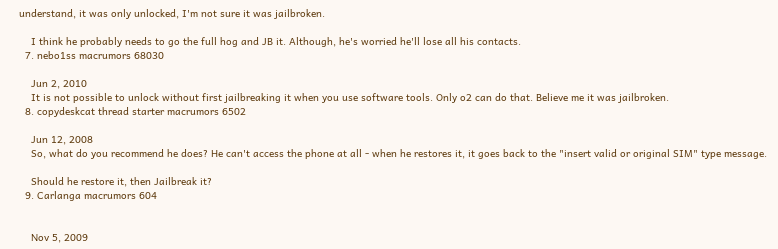understand, it was only unlocked, I'm not sure it was jailbroken.

    I think he probably needs to go the full hog and JB it. Although, he's worried he'll lose all his contacts.
  7. nebo1ss macrumors 68030

    Jun 2, 2010
    It is not possible to unlock without first jailbreaking it when you use software tools. Only o2 can do that. Believe me it was jailbroken.
  8. copydeskcat thread starter macrumors 6502

    Jun 12, 2008
    So, what do you recommend he does? He can't access the phone at all - when he restores it, it goes back to the "insert valid or original SIM" type message.

    Should he restore it, then Jailbreak it?
  9. Carlanga macrumors 604


    Nov 5, 2009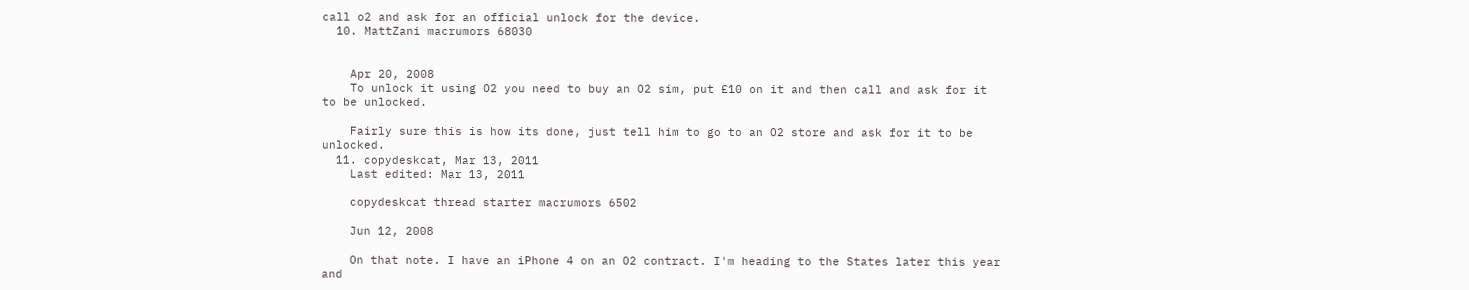call o2 and ask for an official unlock for the device.
  10. MattZani macrumors 68030


    Apr 20, 2008
    To unlock it using O2 you need to buy an O2 sim, put £10 on it and then call and ask for it to be unlocked.

    Fairly sure this is how its done, just tell him to go to an O2 store and ask for it to be unlocked.
  11. copydeskcat, Mar 13, 2011
    Last edited: Mar 13, 2011

    copydeskcat thread starter macrumors 6502

    Jun 12, 2008

    On that note. I have an iPhone 4 on an O2 contract. I'm heading to the States later this year and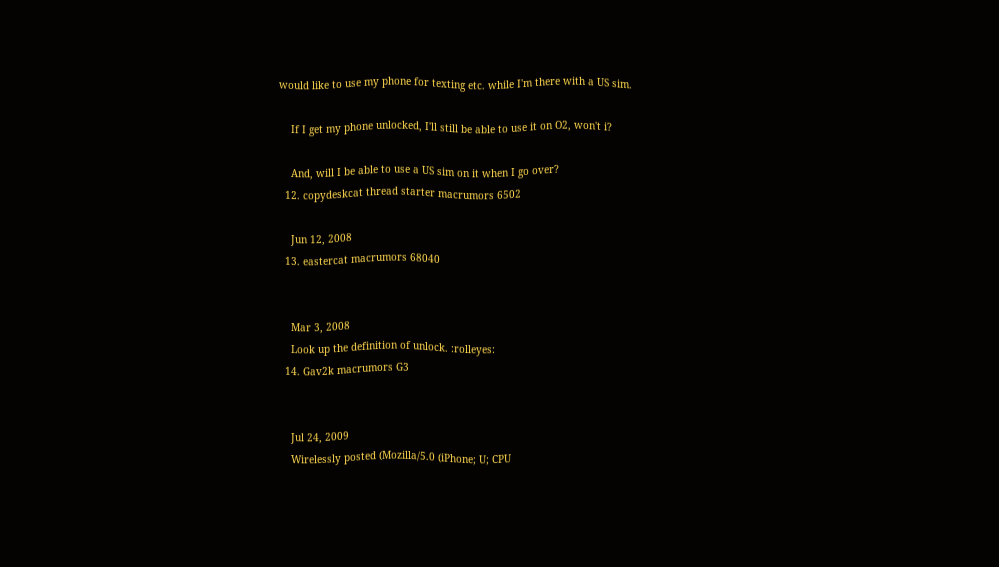would like to use my phone for texting etc. while I'm there with a US sim.

    If I get my phone unlocked, I'll still be able to use it on O2, won't i?

    And, will I be able to use a US sim on it when I go over?
  12. copydeskcat thread starter macrumors 6502

    Jun 12, 2008
  13. eastercat macrumors 68040


    Mar 3, 2008
    Look up the definition of unlock. :rolleyes:
  14. Gav2k macrumors G3


    Jul 24, 2009
    Wirelessly posted (Mozilla/5.0 (iPhone; U; CPU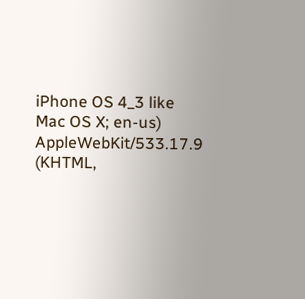iPhone OS 4_3 like Mac OS X; en-us) AppleWebKit/533.17.9 (KHTML,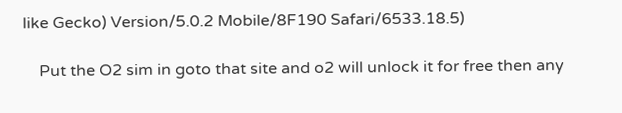like Gecko) Version/5.0.2 Mobile/8F190 Safari/6533.18.5)

    Put the O2 sim in goto that site and o2 will unlock it for free then any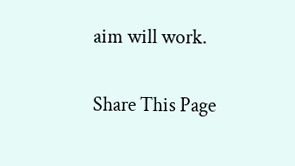aim will work.

Share This Page